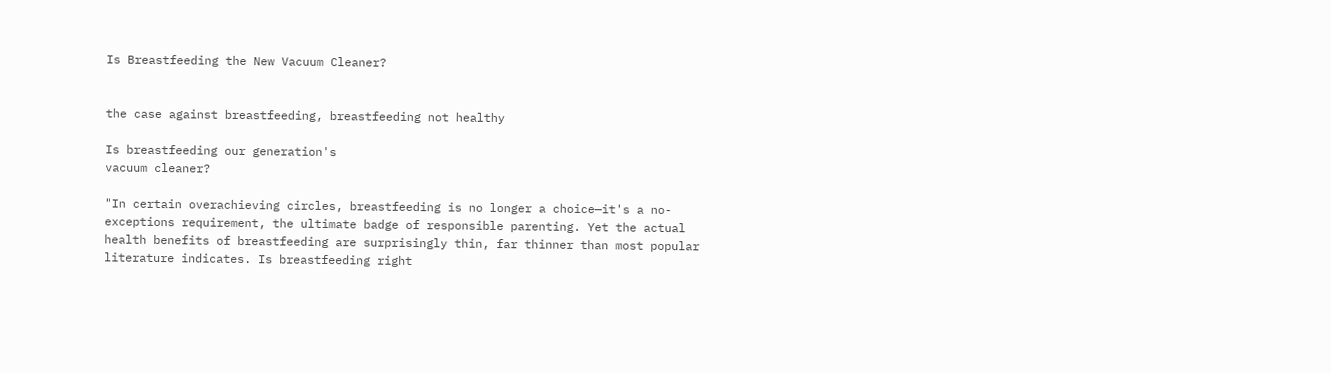Is Breastfeeding the New Vacuum Cleaner?


the case against breastfeeding, breastfeeding not healthy

Is breastfeeding our generation's
vacuum cleaner?

"In certain overachieving circles, breastfeeding is no longer a choice—it's a no-exceptions requirement, the ultimate badge of responsible parenting. Yet the actual health benefits of breastfeeding are surprisingly thin, far thinner than most popular literature indicates. Is breastfeeding right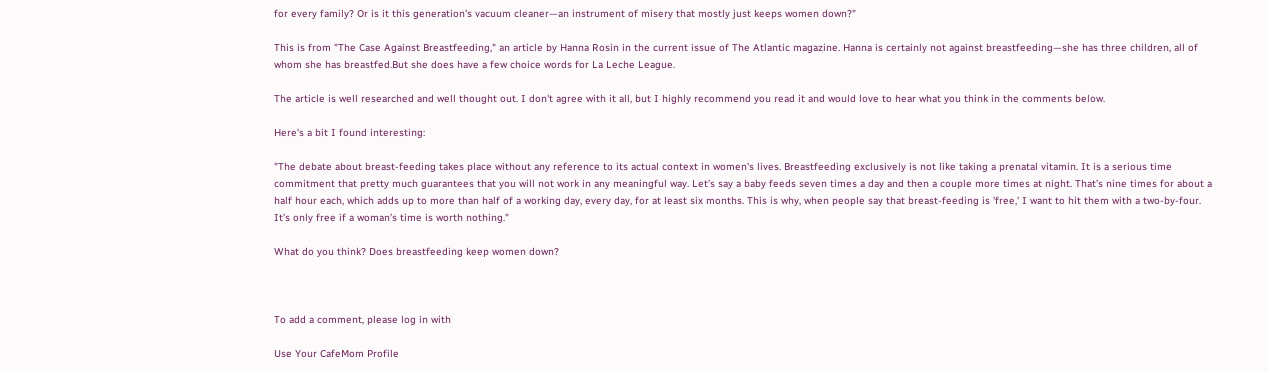for every family? Or is it this generation's vacuum cleaner—an instrument of misery that mostly just keeps women down?"

This is from "The Case Against Breastfeeding," an article by Hanna Rosin in the current issue of The Atlantic magazine. Hanna is certainly not against breastfeeding—she has three children, all of whom she has breastfed.But she does have a few choice words for La Leche League.

The article is well researched and well thought out. I don't agree with it all, but I highly recommend you read it and would love to hear what you think in the comments below.

Here's a bit I found interesting:

"The debate about breast-feeding takes place without any reference to its actual context in women’s lives. Breastfeeding exclusively is not like taking a prenatal vitamin. It is a serious time commitment that pretty much guarantees that you will not work in any meaningful way. Let’s say a baby feeds seven times a day and then a couple more times at night. That’s nine times for about a half hour each, which adds up to more than half of a working day, every day, for at least six months. This is why, when people say that breast-feeding is 'free,' I want to hit them with a two-by-four. It’s only free if a woman’s time is worth nothing."

What do you think? Does breastfeeding keep women down?



To add a comment, please log in with

Use Your CafeMom Profile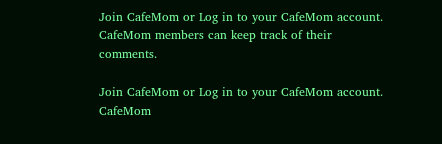Join CafeMom or Log in to your CafeMom account. CafeMom members can keep track of their comments.

Join CafeMom or Log in to your CafeMom account. CafeMom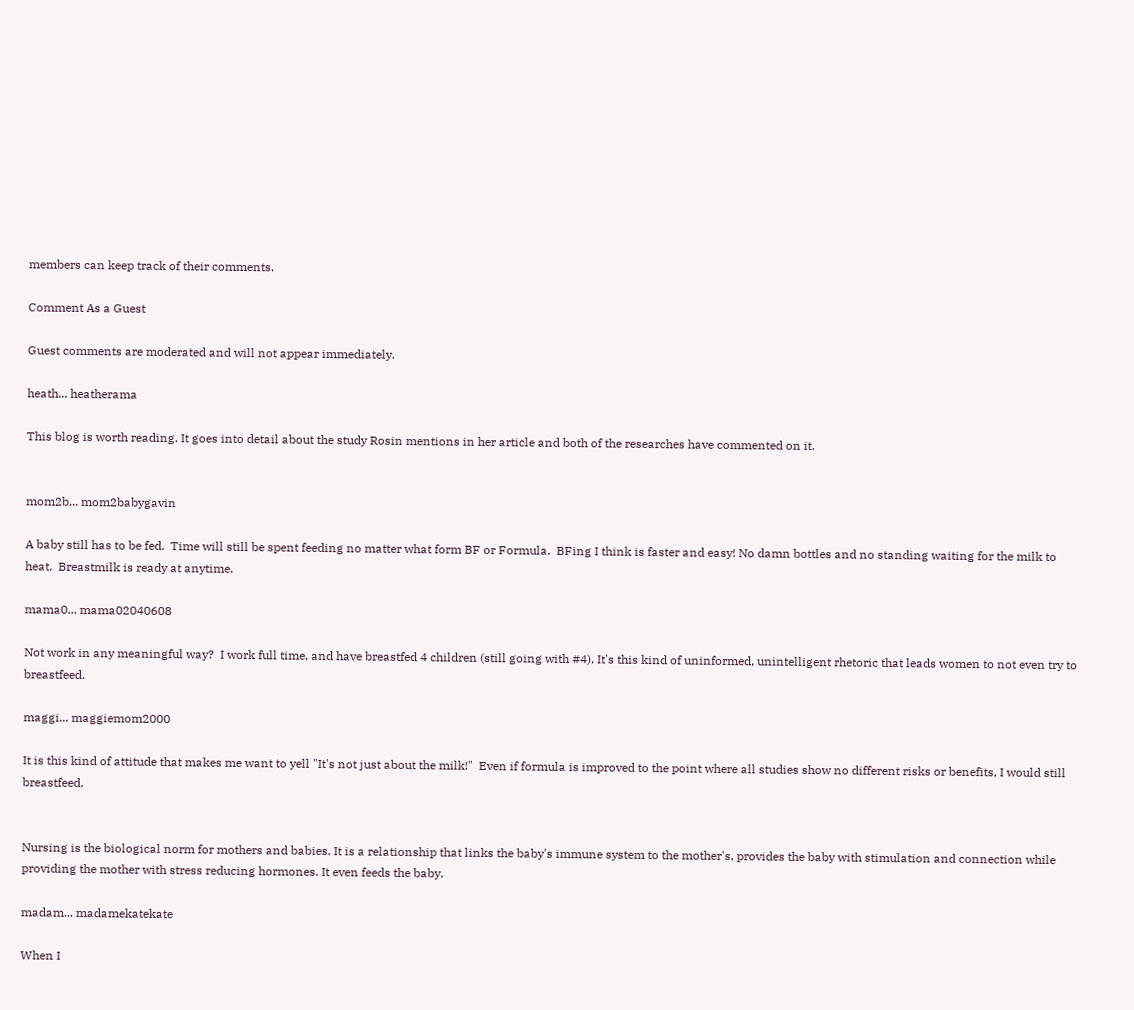members can keep track of their comments.

Comment As a Guest

Guest comments are moderated and will not appear immediately.

heath... heatherama

This blog is worth reading. It goes into detail about the study Rosin mentions in her article and both of the researches have commented on it.


mom2b... mom2babygavin

A baby still has to be fed.  Time will still be spent feeding no matter what form BF or Formula.  BFing I think is faster and easy! No damn bottles and no standing waiting for the milk to heat.  Breastmilk is ready at anytime.

mama0... mama02040608

Not work in any meaningful way?  I work full time, and have breastfed 4 children (still going with #4). It's this kind of uninformed, unintelligent rhetoric that leads women to not even try to breastfeed.

maggi... maggiemom2000

It is this kind of attitude that makes me want to yell "It's not just about the milk!"  Even if formula is improved to the point where all studies show no different risks or benefits, I would still breastfeed.


Nursing is the biological norm for mothers and babies. It is a relationship that links the baby's immune system to the mother's, provides the baby with stimulation and connection while providing the mother with stress reducing hormones. It even feeds the baby.

madam... madamekatekate

When I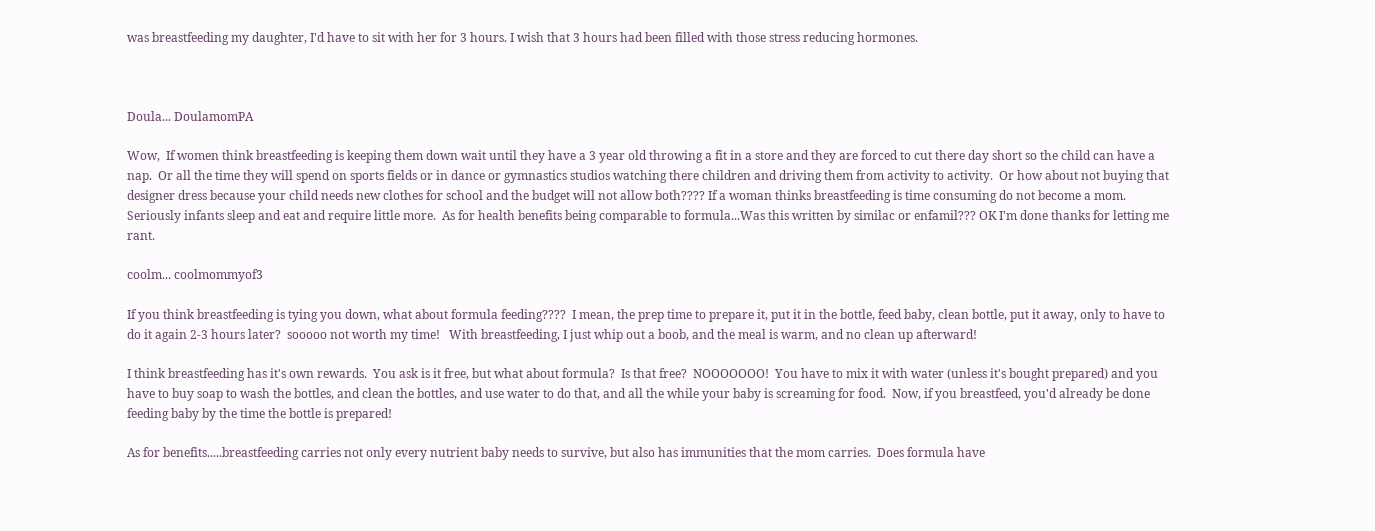was breastfeeding my daughter, I'd have to sit with her for 3 hours. I wish that 3 hours had been filled with those stress reducing hormones.



Doula... DoulamomPA

Wow,  If women think breastfeeding is keeping them down wait until they have a 3 year old throwing a fit in a store and they are forced to cut there day short so the child can have a nap.  Or all the time they will spend on sports fields or in dance or gymnastics studios watching there children and driving them from activity to activity.  Or how about not buying that designer dress because your child needs new clothes for school and the budget will not allow both???? If a woman thinks breastfeeding is time consuming do not become a mom.  Seriously infants sleep and eat and require little more.  As for health benefits being comparable to formula...Was this written by similac or enfamil??? OK I'm done thanks for letting me rant.

coolm... coolmommyof3

If you think breastfeeding is tying you down, what about formula feeding????  I mean, the prep time to prepare it, put it in the bottle, feed baby, clean bottle, put it away, only to have to do it again 2-3 hours later?  sooooo not worth my time!   With breastfeeding, I just whip out a boob, and the meal is warm, and no clean up afterward!

I think breastfeeding has it's own rewards.  You ask is it free, but what about formula?  Is that free?  NOOOOOOO!  You have to mix it with water (unless it's bought prepared) and you have to buy soap to wash the bottles, and clean the bottles, and use water to do that, and all the while your baby is screaming for food.  Now, if you breastfeed, you'd already be done feeding baby by the time the bottle is prepared!

As for benefits.....breastfeeding carries not only every nutrient baby needs to survive, but also has immunities that the mom carries.  Does formula have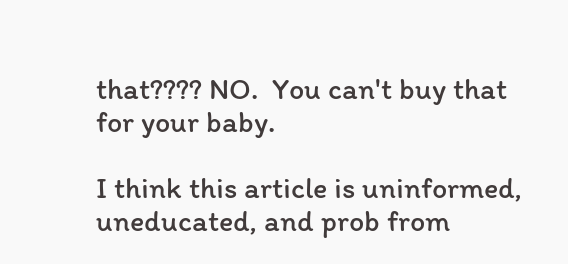that???? NO.  You can't buy that for your baby.

I think this article is uninformed, uneducated, and prob from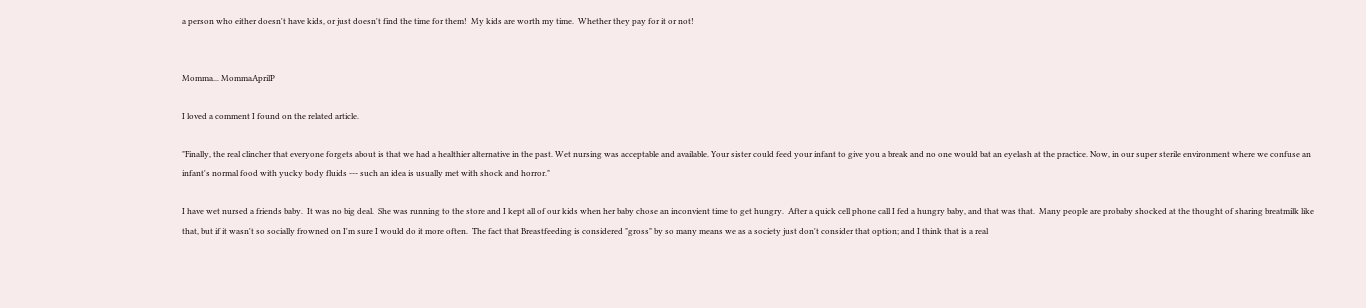a person who either doesn't have kids, or just doesn't find the time for them!  My kids are worth my time.  Whether they pay for it or not!


Momma... MommaAprilP

I loved a comment I found on the related article.

"Finally, the real clincher that everyone forgets about is that we had a healthier alternative in the past. Wet nursing was acceptable and available. Your sister could feed your infant to give you a break and no one would bat an eyelash at the practice. Now, in our super sterile environment where we confuse an infant's normal food with yucky body fluids --- such an idea is usually met with shock and horror."

I have wet nursed a friends baby.  It was no big deal.  She was running to the store and I kept all of our kids when her baby chose an inconvient time to get hungry.  After a quick cell phone call I fed a hungry baby, and that was that.  Many people are probaby shocked at the thought of sharing breatmilk like that, but if it wasn't so socially frowned on I'm sure I would do it more often.  The fact that Breastfeeding is considered "gross" by so many means we as a society just don't consider that option; and I think that is a real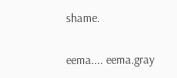shame.

eema.... eema.gray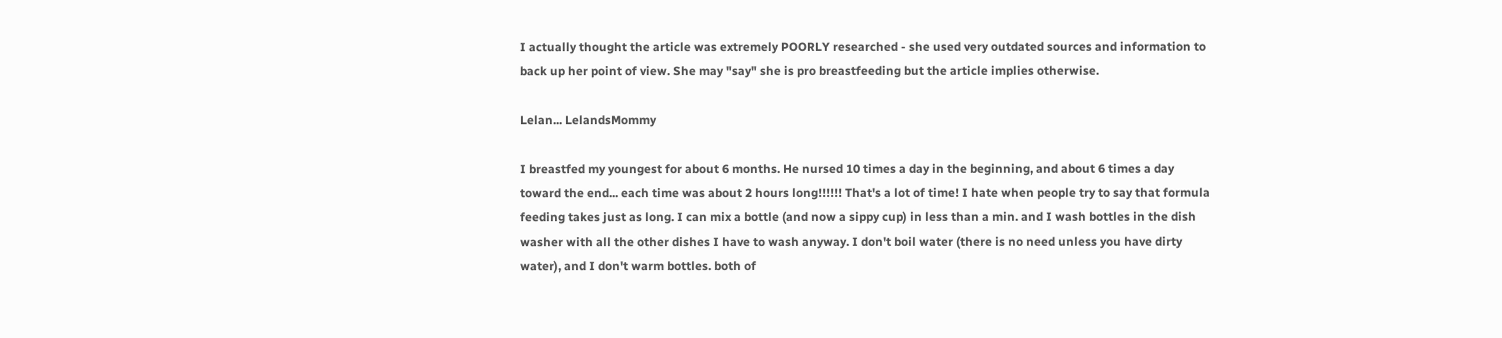I actually thought the article was extremely POORLY researched - she used very outdated sources and information to back up her point of view. She may "say" she is pro breastfeeding but the article implies otherwise.

Lelan... LelandsMommy

I breastfed my youngest for about 6 months. He nursed 10 times a day in the beginning, and about 6 times a day toward the end... each time was about 2 hours long!!!!!! That's a lot of time! I hate when people try to say that formula feeding takes just as long. I can mix a bottle (and now a sippy cup) in less than a min. and I wash bottles in the dish washer with all the other dishes I have to wash anyway. I don't boil water (there is no need unless you have dirty water), and I don't warm bottles. both of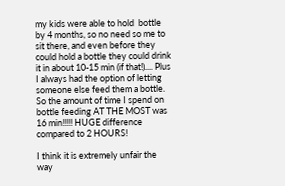my kids were able to hold  bottle by 4 months, so no need so me to sit there, and even before they could hold a bottle they could drink it in about 10-15 min (if that!).... Plus I always had the option of letting someone else feed them a bottle. So the amount of time I spend on bottle feeding AT THE MOST was 16 min!!!!! HUGE difference compared to 2 HOURS!

I think it is extremely unfair the way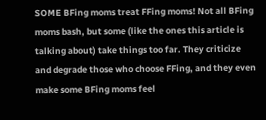SOME BFing moms treat FFing moms! Not all BFing moms bash, but some (like the ones this article is talking about) take things too far. They criticize and degrade those who choose FFing, and they even make some BFing moms feel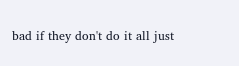bad if they don't do it all just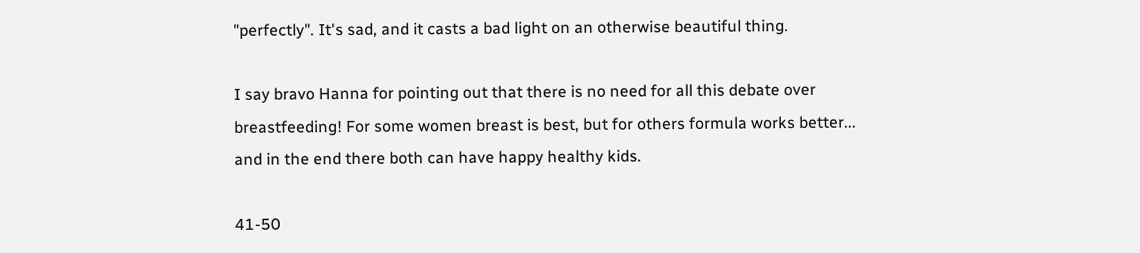"perfectly". It's sad, and it casts a bad light on an otherwise beautiful thing.

I say bravo Hanna for pointing out that there is no need for all this debate over breastfeeding! For some women breast is best, but for others formula works better... and in the end there both can have happy healthy kids.

41-50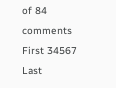of 84 comments First 34567 Last